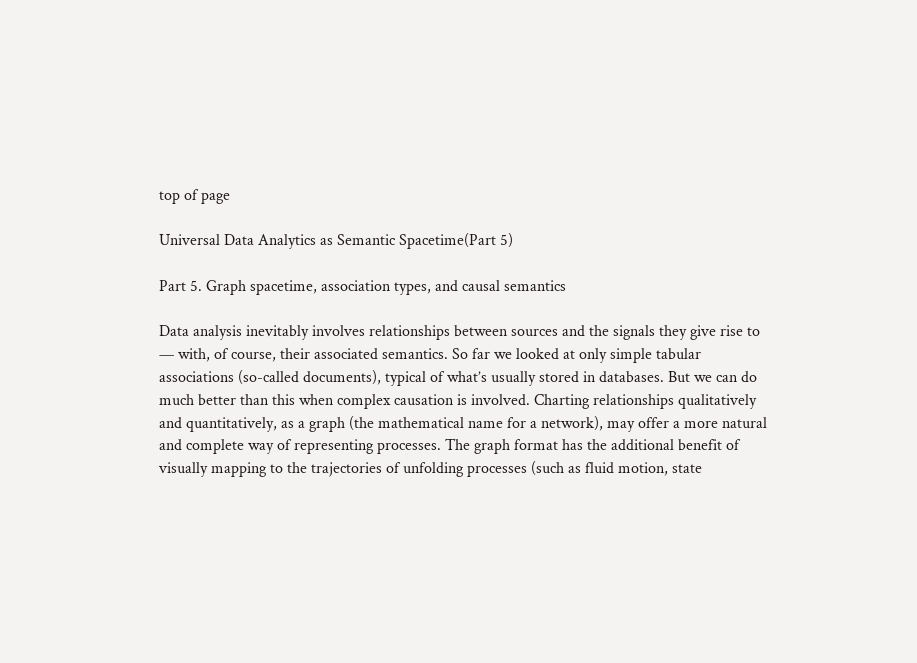top of page

Universal Data Analytics as Semantic Spacetime(Part 5)

Part 5. Graph spacetime, association types, and causal semantics

Data analysis inevitably involves relationships between sources and the signals they give rise to — with, of course, their associated semantics. So far we looked at only simple tabular associations (so-called documents), typical of what’s usually stored in databases. But we can do much better than this when complex causation is involved. Charting relationships qualitatively and quantitatively, as a graph (the mathematical name for a network), may offer a more natural and complete way of representing processes. The graph format has the additional benefit of visually mapping to the trajectories of unfolding processes (such as fluid motion, state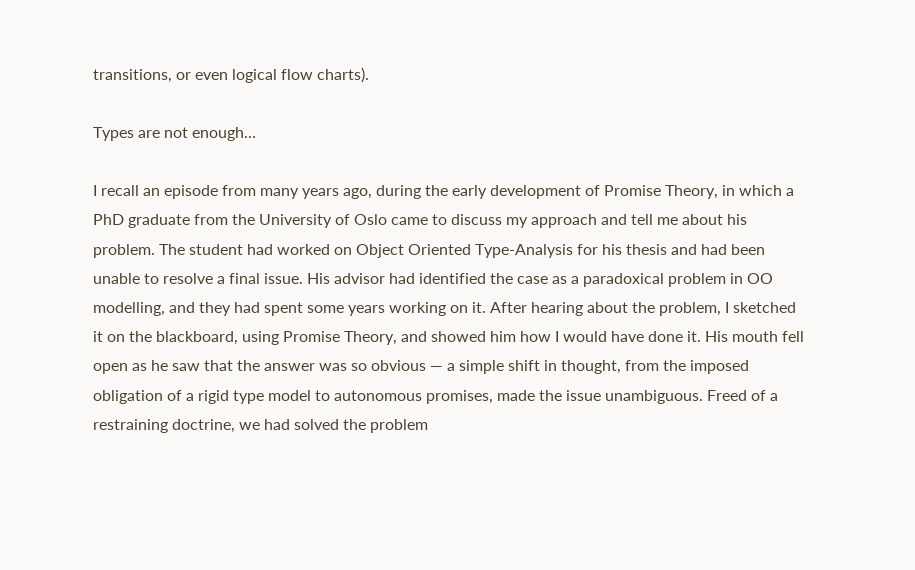transitions, or even logical flow charts).

Types are not enough…

I recall an episode from many years ago, during the early development of Promise Theory, in which a PhD graduate from the University of Oslo came to discuss my approach and tell me about his problem. The student had worked on Object Oriented Type-Analysis for his thesis and had been unable to resolve a final issue. His advisor had identified the case as a paradoxical problem in OO modelling, and they had spent some years working on it. After hearing about the problem, I sketched it on the blackboard, using Promise Theory, and showed him how I would have done it. His mouth fell open as he saw that the answer was so obvious — a simple shift in thought, from the imposed obligation of a rigid type model to autonomous promises, made the issue unambiguous. Freed of a restraining doctrine, we had solved the problem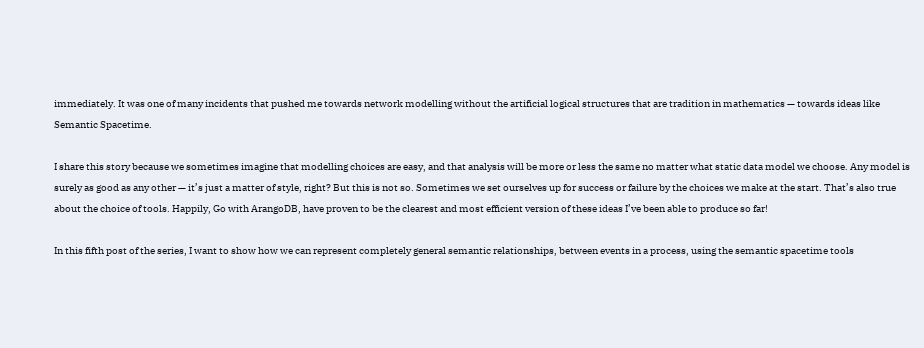immediately. It was one of many incidents that pushed me towards network modelling without the artificial logical structures that are tradition in mathematics — towards ideas like Semantic Spacetime.

I share this story because we sometimes imagine that modelling choices are easy, and that analysis will be more or less the same no matter what static data model we choose. Any model is surely as good as any other — it’s just a matter of style, right? But this is not so. Sometimes we set ourselves up for success or failure by the choices we make at the start. That’s also true about the choice of tools. Happily, Go with ArangoDB, have proven to be the clearest and most efficient version of these ideas I’ve been able to produce so far!

In this fifth post of the series, I want to show how we can represent completely general semantic relationships, between events in a process, using the semantic spacetime tools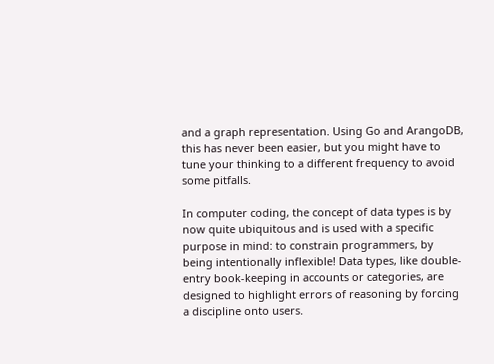and a graph representation. Using Go and ArangoDB, this has never been easier, but you might have to tune your thinking to a different frequency to avoid some pitfalls.

In computer coding, the concept of data types is by now quite ubiquitous and is used with a specific purpose in mind: to constrain programmers, by being intentionally inflexible! Data types, like double-entry book-keeping in accounts or categories, are designed to highlight errors of reasoning by forcing a discipline onto users.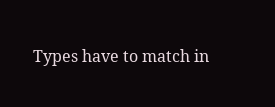Types have to match in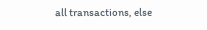all transactions, else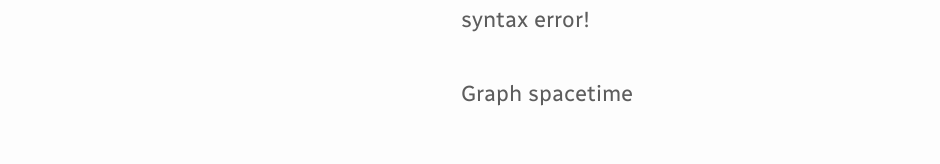syntax error!

Graph spacetime